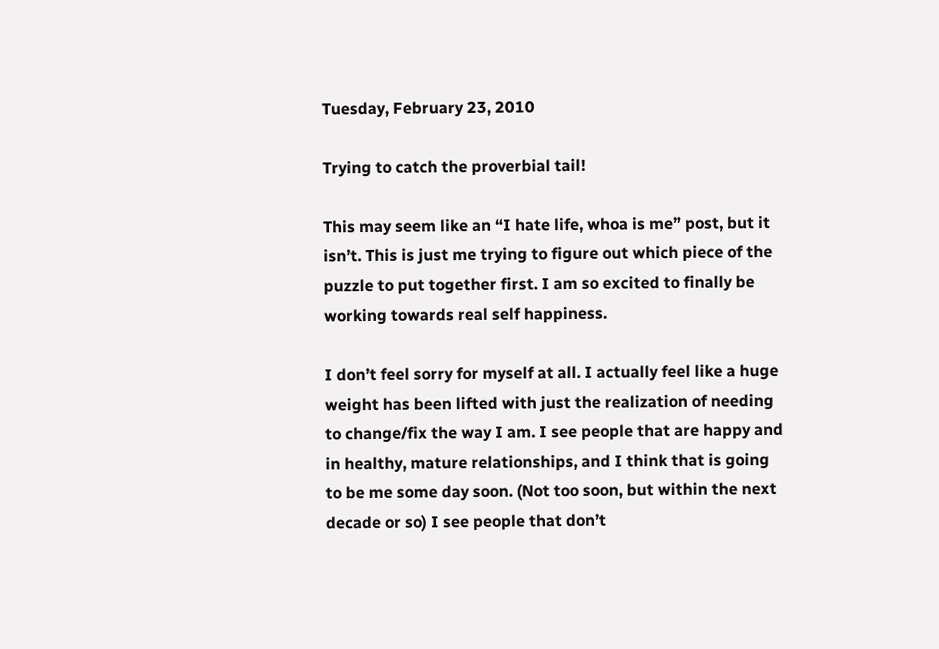Tuesday, February 23, 2010

Trying to catch the proverbial tail!

This may seem like an “I hate life, whoa is me” post, but it isn’t. This is just me trying to figure out which piece of the puzzle to put together first. I am so excited to finally be working towards real self happiness.

I don’t feel sorry for myself at all. I actually feel like a huge weight has been lifted with just the realization of needing to change/fix the way I am. I see people that are happy and in healthy, mature relationships, and I think that is going to be me some day soon. (Not too soon, but within the next decade or so) I see people that don’t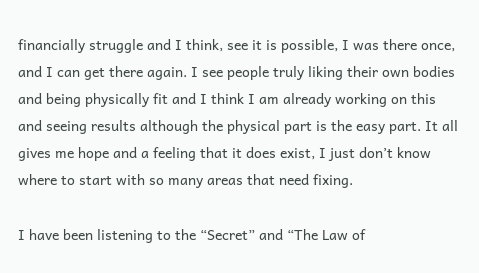financially struggle and I think, see it is possible, I was there once, and I can get there again. I see people truly liking their own bodies and being physically fit and I think I am already working on this and seeing results although the physical part is the easy part. It all gives me hope and a feeling that it does exist, I just don’t know where to start with so many areas that need fixing.

I have been listening to the “Secret” and “The Law of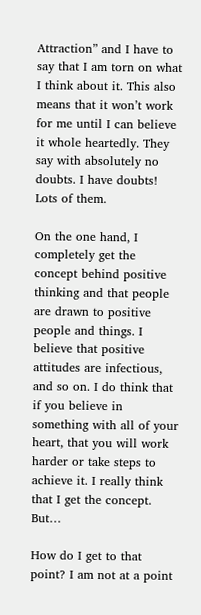Attraction” and I have to say that I am torn on what I think about it. This also means that it won’t work for me until I can believe it whole heartedly. They say with absolutely no doubts. I have doubts! Lots of them.

On the one hand, I completely get the concept behind positive thinking and that people are drawn to positive people and things. I believe that positive attitudes are infectious, and so on. I do think that if you believe in something with all of your heart, that you will work harder or take steps to achieve it. I really think that I get the concept. But…

How do I get to that point? I am not at a point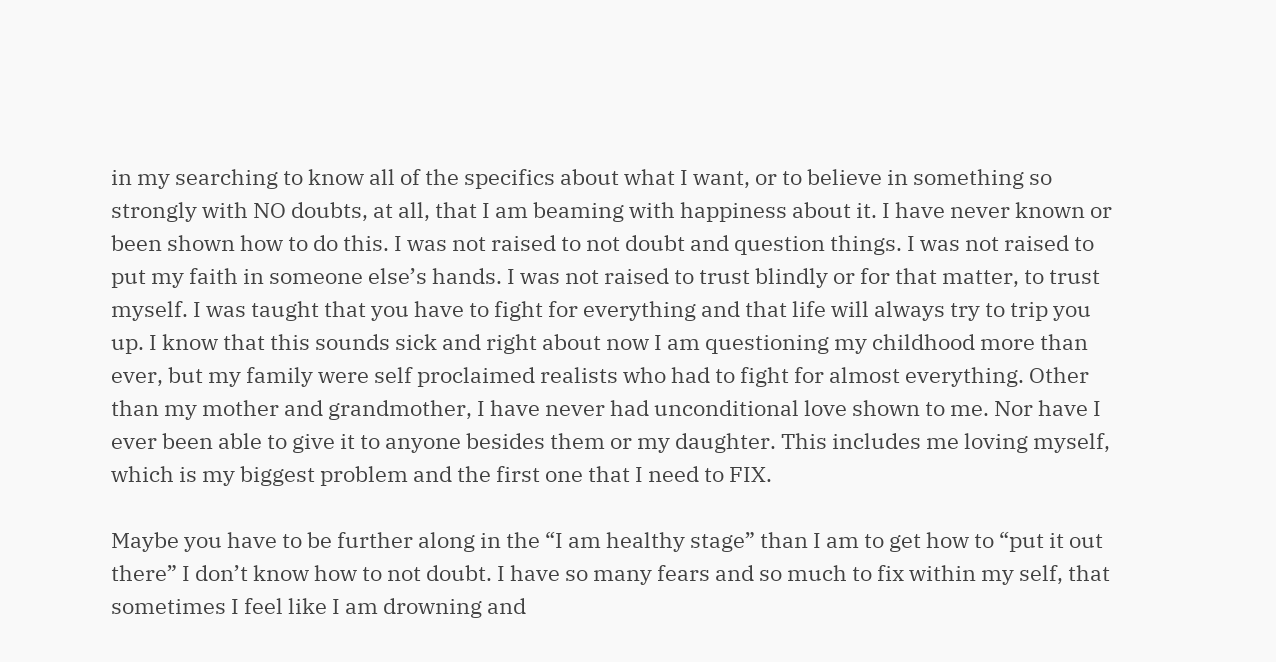in my searching to know all of the specifics about what I want, or to believe in something so strongly with NO doubts, at all, that I am beaming with happiness about it. I have never known or been shown how to do this. I was not raised to not doubt and question things. I was not raised to put my faith in someone else’s hands. I was not raised to trust blindly or for that matter, to trust myself. I was taught that you have to fight for everything and that life will always try to trip you up. I know that this sounds sick and right about now I am questioning my childhood more than ever, but my family were self proclaimed realists who had to fight for almost everything. Other than my mother and grandmother, I have never had unconditional love shown to me. Nor have I ever been able to give it to anyone besides them or my daughter. This includes me loving myself, which is my biggest problem and the first one that I need to FIX.

Maybe you have to be further along in the “I am healthy stage” than I am to get how to “put it out there” I don’t know how to not doubt. I have so many fears and so much to fix within my self, that sometimes I feel like I am drowning and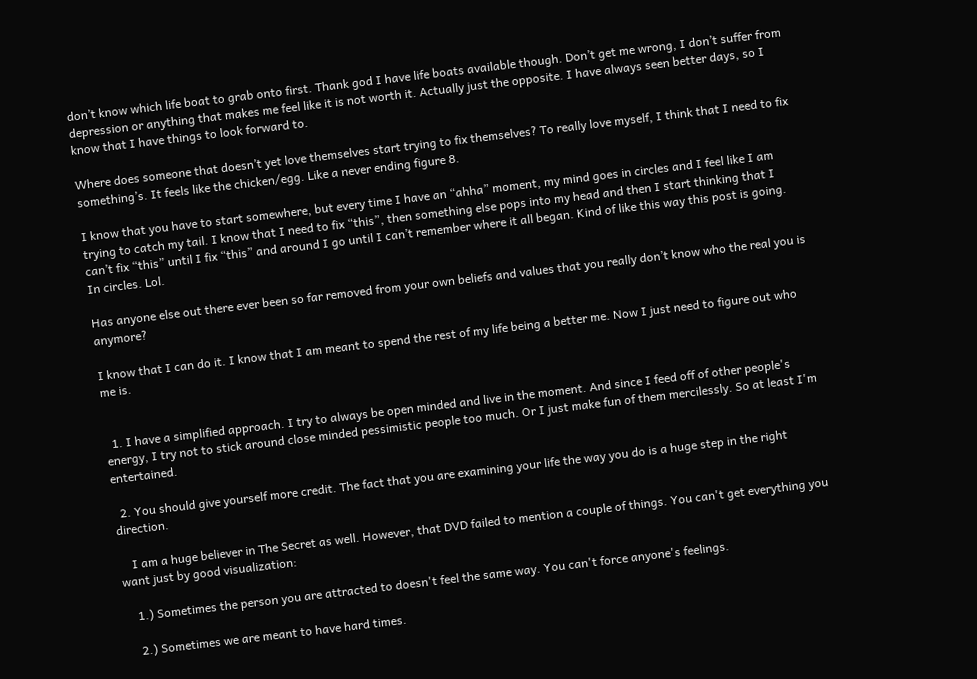don’t know which life boat to grab onto first. Thank god I have life boats available though. Don’t get me wrong, I don’t suffer from depression or anything that makes me feel like it is not worth it. Actually just the opposite. I have always seen better days, so I know that I have things to look forward to.

Where does someone that doesn’t yet love themselves start trying to fix themselves? To really love myself, I think that I need to fix something’s. It feels like the chicken/egg. Like a never ending figure 8.

I know that you have to start somewhere, but every time I have an “ahha” moment, my mind goes in circles and I feel like I am trying to catch my tail. I know that I need to fix “this”, then something else pops into my head and then I start thinking that I can’t fix “this” until I fix “this” and around I go until I can’t remember where it all began. Kind of like this way this post is going. In circles. Lol.

Has anyone else out there ever been so far removed from your own beliefs and values that you really don’t know who the real you is anymore?

I know that I can do it. I know that I am meant to spend the rest of my life being a better me. Now I just need to figure out who me is.


  1. I have a simplified approach. I try to always be open minded and live in the moment. And since I feed off of other people's energy, I try not to stick around close minded pessimistic people too much. Or I just make fun of them mercilessly. So at least I'm entertained.

  2. You should give yourself more credit. The fact that you are examining your life the way you do is a huge step in the right direction.

    I am a huge believer in The Secret as well. However, that DVD failed to mention a couple of things. You can't get everything you want just by good visualization:

    1.) Sometimes the person you are attracted to doesn't feel the same way. You can't force anyone's feelings.

    2.) Sometimes we are meant to have hard times.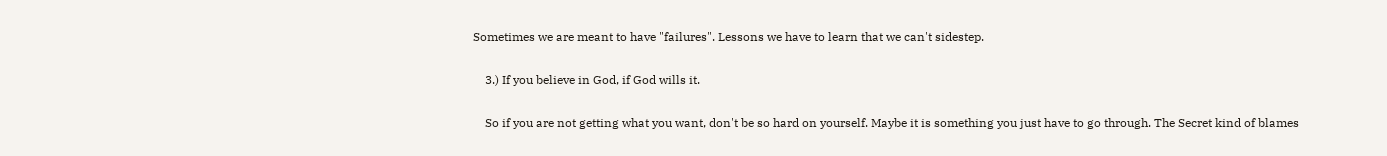Sometimes we are meant to have "failures". Lessons we have to learn that we can't sidestep.

    3.) If you believe in God, if God wills it.

    So if you are not getting what you want, don't be so hard on yourself. Maybe it is something you just have to go through. The Secret kind of blames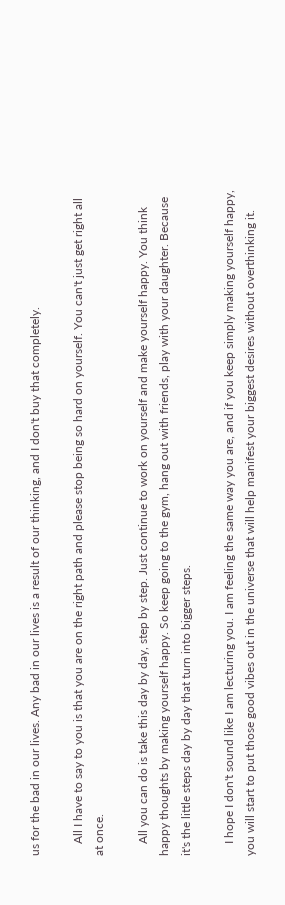us for the bad in our lives. Any bad in our lives is a result of our thinking, and I don't buy that completely.

    All I have to say to you is that you are on the right path and please stop being so hard on yourself. You can't just get right all at once.

    All you can do is take this day by day, step by step. Just continue to work on yourself and make yourself happy. You think happy thoughts by making yourself happy. So keep going to the gym, hang out with friends, play with your daughter. Because it's the little steps day by day that turn into bigger steps.

    I hope I don't sound like I am lecturing you. I am feeling the same way you are, and if you keep simply making yourself happy, you will start to put those good vibes out in the universe that will help manifest your biggest desires without overthinking it.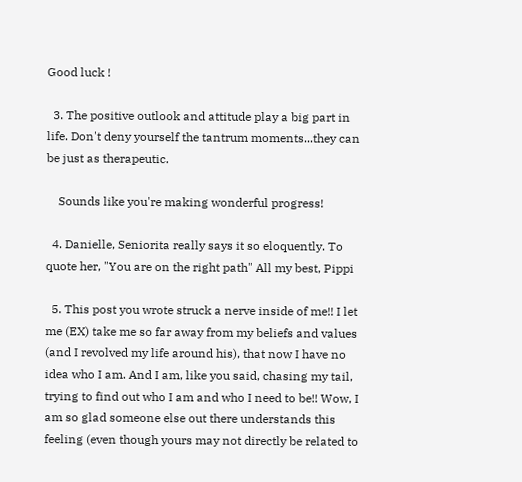Good luck !

  3. The positive outlook and attitude play a big part in life. Don't deny yourself the tantrum moments...they can be just as therapeutic.

    Sounds like you're making wonderful progress!

  4. Danielle, Seniorita really says it so eloquently. To quote her, "You are on the right path" All my best, Pippi

  5. This post you wrote struck a nerve inside of me!! I let me (EX) take me so far away from my beliefs and values (and I revolved my life around his), that now I have no idea who I am. And I am, like you said, chasing my tail, trying to find out who I am and who I need to be!! Wow, I am so glad someone else out there understands this feeling (even though yours may not directly be related to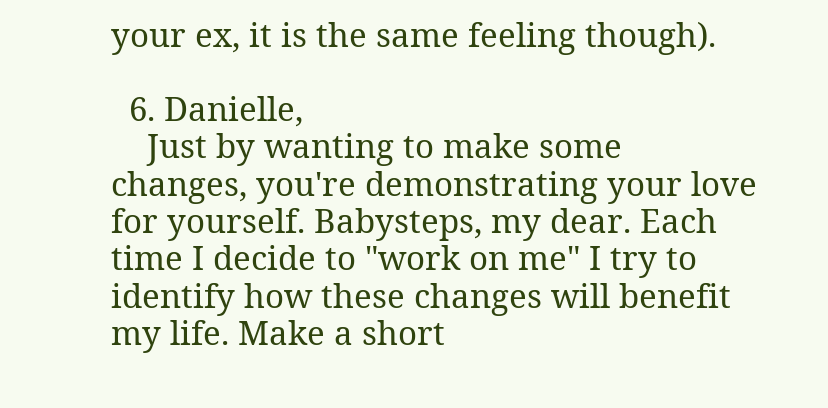your ex, it is the same feeling though).

  6. Danielle,
    Just by wanting to make some changes, you're demonstrating your love for yourself. Babysteps, my dear. Each time I decide to "work on me" I try to identify how these changes will benefit my life. Make a short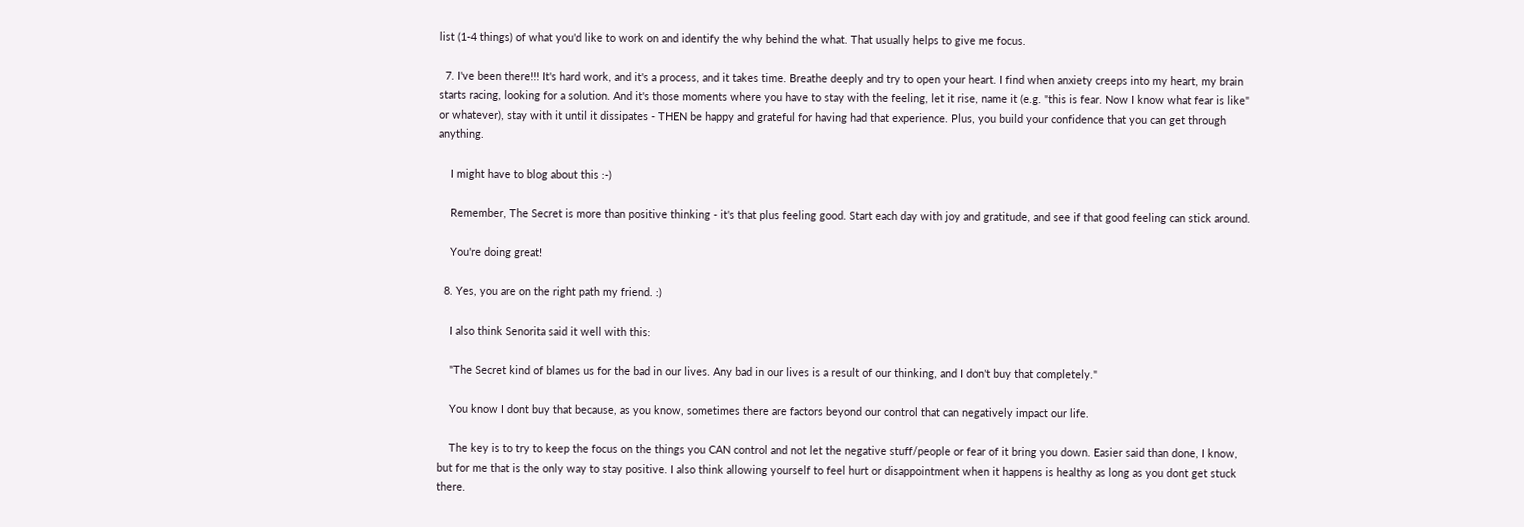list (1-4 things) of what you'd like to work on and identify the why behind the what. That usually helps to give me focus.

  7. I've been there!!! It's hard work, and it's a process, and it takes time. Breathe deeply and try to open your heart. I find when anxiety creeps into my heart, my brain starts racing, looking for a solution. And it's those moments where you have to stay with the feeling, let it rise, name it (e.g. "this is fear. Now I know what fear is like" or whatever), stay with it until it dissipates - THEN be happy and grateful for having had that experience. Plus, you build your confidence that you can get through anything.

    I might have to blog about this :-)

    Remember, The Secret is more than positive thinking - it's that plus feeling good. Start each day with joy and gratitude, and see if that good feeling can stick around.

    You're doing great!

  8. Yes, you are on the right path my friend. :)

    I also think Senorita said it well with this:

    "The Secret kind of blames us for the bad in our lives. Any bad in our lives is a result of our thinking, and I don't buy that completely."

    You know I dont buy that because, as you know, sometimes there are factors beyond our control that can negatively impact our life.

    The key is to try to keep the focus on the things you CAN control and not let the negative stuff/people or fear of it bring you down. Easier said than done, I know, but for me that is the only way to stay positive. I also think allowing yourself to feel hurt or disappointment when it happens is healthy as long as you dont get stuck there.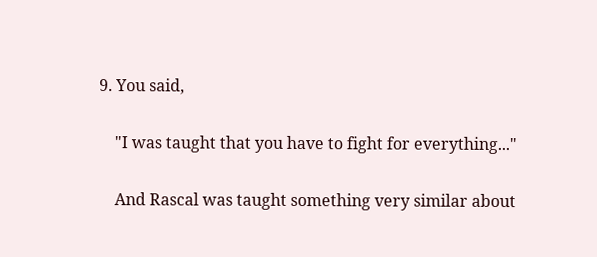9. You said,

    "I was taught that you have to fight for everything..."

    And Rascal was taught something very similar about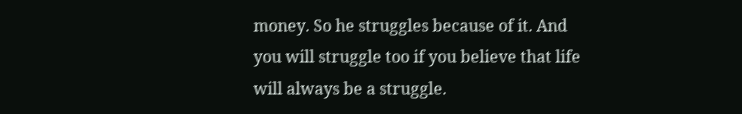money. So he struggles because of it. And you will struggle too if you believe that life will always be a struggle.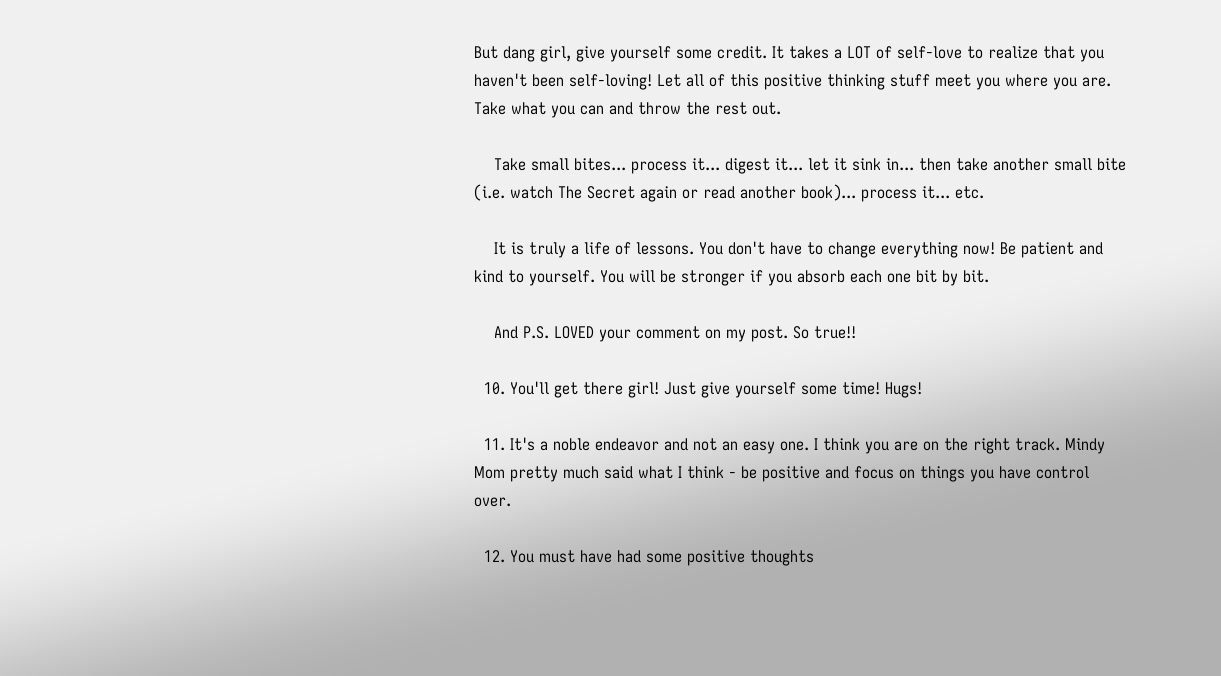But dang girl, give yourself some credit. It takes a LOT of self-love to realize that you haven't been self-loving! Let all of this positive thinking stuff meet you where you are. Take what you can and throw the rest out.

    Take small bites... process it... digest it... let it sink in... then take another small bite (i.e. watch The Secret again or read another book)... process it... etc.

    It is truly a life of lessons. You don't have to change everything now! Be patient and kind to yourself. You will be stronger if you absorb each one bit by bit.

    And P.S. LOVED your comment on my post. So true!!

  10. You'll get there girl! Just give yourself some time! Hugs!

  11. It's a noble endeavor and not an easy one. I think you are on the right track. Mindy Mom pretty much said what I think - be positive and focus on things you have control over.

  12. You must have had some positive thoughts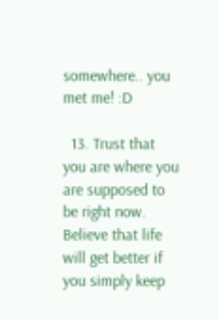somewhere.. you met me! :D

  13. Trust that you are where you are supposed to be right now. Believe that life will get better if you simply keep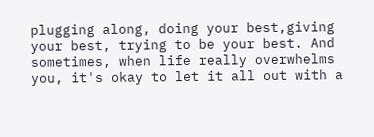plugging along, doing your best,giving your best, trying to be your best. And sometimes, when life really overwhelms you, it's okay to let it all out with a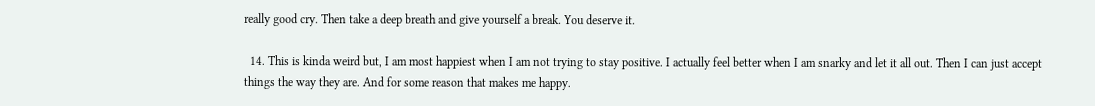really good cry. Then take a deep breath and give yourself a break. You deserve it.

  14. This is kinda weird but, I am most happiest when I am not trying to stay positive. I actually feel better when I am snarky and let it all out. Then I can just accept things the way they are. And for some reason that makes me happy.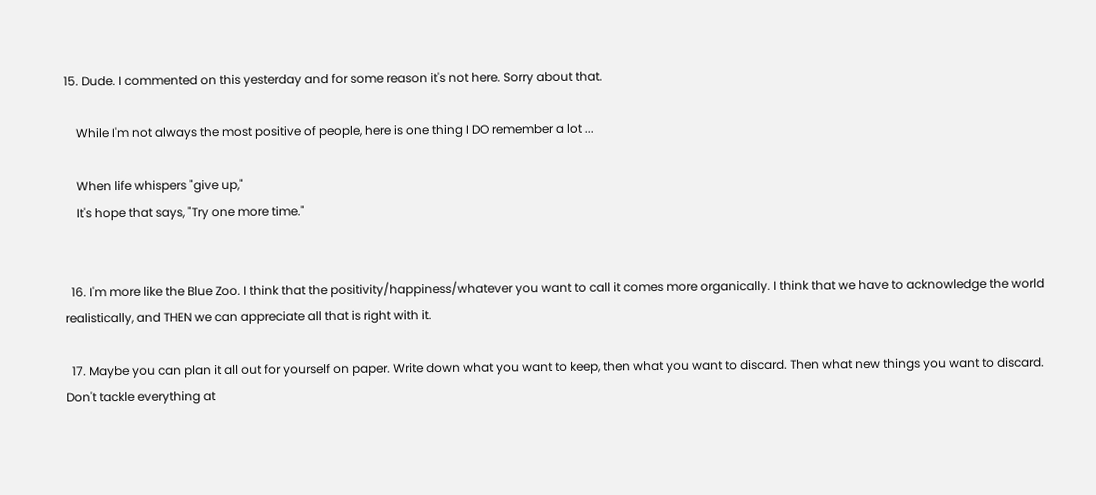15. Dude. I commented on this yesterday and for some reason it's not here. Sorry about that.

    While I'm not always the most positive of people, here is one thing I DO remember a lot ...

    When life whispers "give up,"
    It's hope that says, "Try one more time."


  16. I'm more like the Blue Zoo. I think that the positivity/happiness/whatever you want to call it comes more organically. I think that we have to acknowledge the world realistically, and THEN we can appreciate all that is right with it.

  17. Maybe you can plan it all out for yourself on paper. Write down what you want to keep, then what you want to discard. Then what new things you want to discard. Don't tackle everything at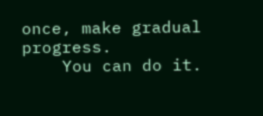once, make gradual progress.
    You can do it.